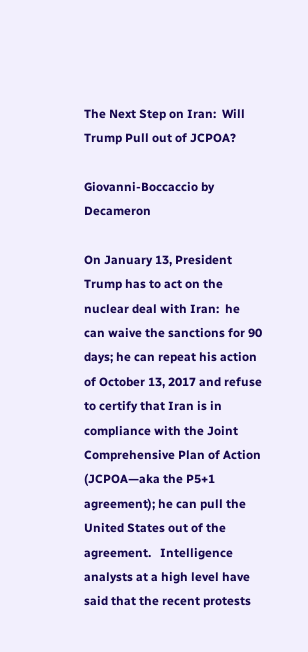The Next Step on Iran:  Will Trump Pull out of JCPOA?

Giovanni-Boccaccio by Decameron

On January 13, President Trump has to act on the nuclear deal with Iran:  he can waive the sanctions for 90 days; he can repeat his action of October 13, 2017 and refuse to certify that Iran is in compliance with the Joint Comprehensive Plan of Action (JCPOA—aka the P5+1 agreement); he can pull the United States out of the agreement.   Intelligence analysts at a high level have said that the recent protests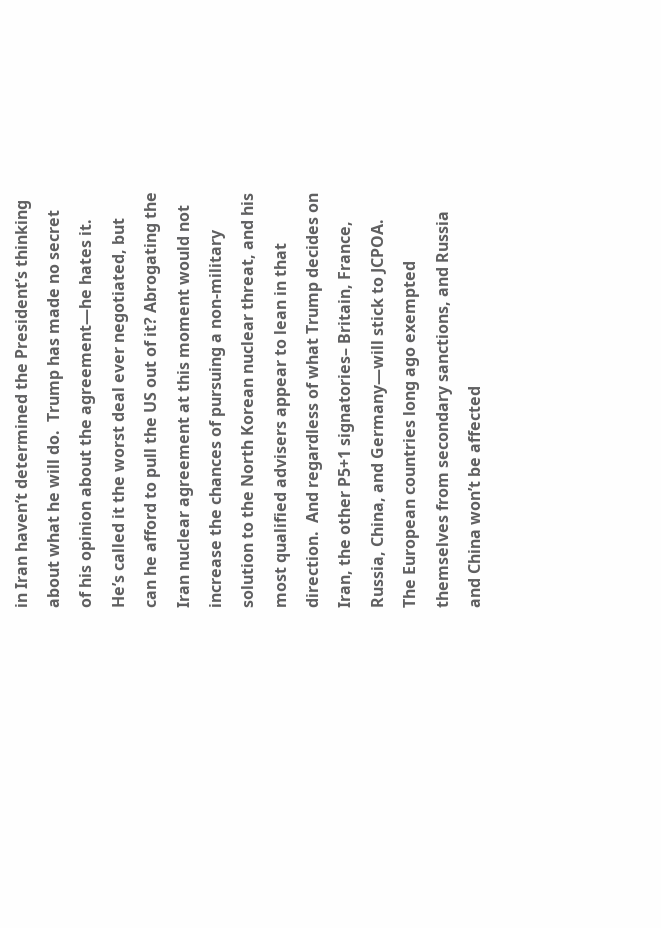in Iran haven’t determined the President’s thinking about what he will do.  Trump has made no secret of his opinion about the agreement—he hates it. He’s called it the worst deal ever negotiated, but can he afford to pull the US out of it? Abrogating the Iran nuclear agreement at this moment would not increase the chances of pursuing a non-military solution to the North Korean nuclear threat, and his most qualified advisers appear to lean in that direction.  And regardless of what Trump decides on Iran, the other P5+1 signatories– Britain, France, Russia, China, and Germany—will stick to JCPOA.  The European countries long ago exempted themselves from secondary sanctions, and Russia and China won’t be affected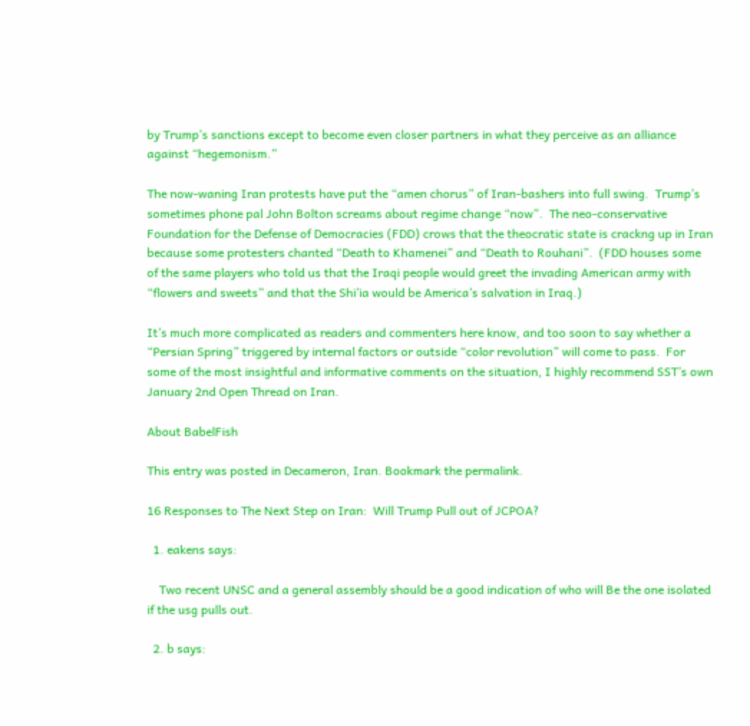by Trump’s sanctions except to become even closer partners in what they perceive as an alliance against “hegemonism.”

The now-waning Iran protests have put the “amen chorus” of Iran-bashers into full swing.  Trump’s sometimes phone pal John Bolton screams about regime change “now”.  The neo-conservative Foundation for the Defense of Democracies (FDD) crows that the theocratic state is crackng up in Iran because some protesters chanted “Death to Khamenei” and “Death to Rouhani”.  (FDD houses some of the same players who told us that the Iraqi people would greet the invading American army with “flowers and sweets” and that the Shi’ia would be America’s salvation in Iraq.)

It’s much more complicated as readers and commenters here know, and too soon to say whether a “Persian Spring” triggered by internal factors or outside “color revolution” will come to pass.  For some of the most insightful and informative comments on the situation, I highly recommend SST’s own January 2nd Open Thread on Iran.

About BabelFish

This entry was posted in Decameron, Iran. Bookmark the permalink.

16 Responses to The Next Step on Iran:  Will Trump Pull out of JCPOA?

  1. eakens says:

    Two recent UNSC and a general assembly should be a good indication of who will Be the one isolated if the usg pulls out.

  2. b says: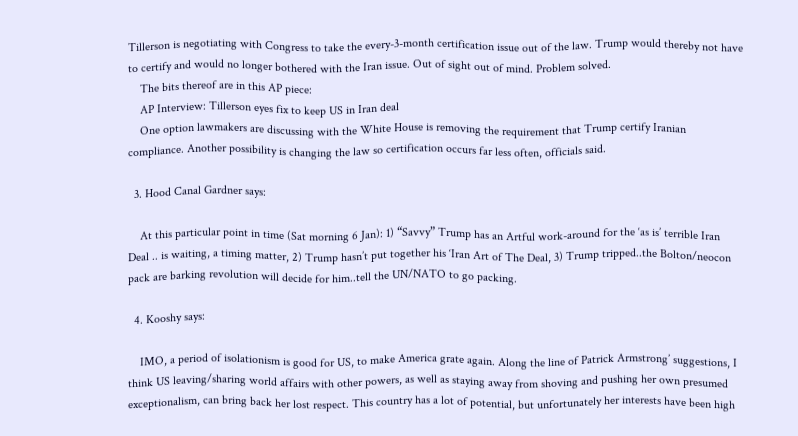Tillerson is negotiating with Congress to take the every-3-month certification issue out of the law. Trump would thereby not have to certify and would no longer bothered with the Iran issue. Out of sight out of mind. Problem solved.
    The bits thereof are in this AP piece:
    AP Interview: Tillerson eyes fix to keep US in Iran deal
    One option lawmakers are discussing with the White House is removing the requirement that Trump certify Iranian compliance. Another possibility is changing the law so certification occurs far less often, officials said.

  3. Hood Canal Gardner says:

    At this particular point in time (Sat morning 6 Jan): 1) “Savvy” Trump has an Artful work-around for the ‘as is’ terrible Iran Deal .. is waiting, a timing matter, 2) Trump hasn’t put together his ‘Iran Art of The Deal, 3) Trump tripped..the Bolton/neocon pack are barking revolution will decide for him..tell the UN/NATO to go packing.

  4. Kooshy says:

    IMO, a period of isolationism is good for US, to make America grate again. Along the line of Patrick Armstrong’ suggestions, I think US leaving/sharing world affairs with other powers, as well as staying away from shoving and pushing her own presumed exceptionalism, can bring back her lost respect. This country has a lot of potential, but unfortunately her interests have been high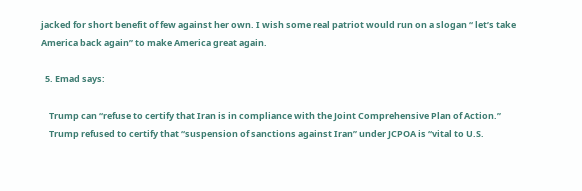jacked for short benefit of few against her own. I wish some real patriot would run on a slogan “ let’s take America back again” to make America great again.

  5. Emad says:

    Trump can “refuse to certify that Iran is in compliance with the Joint Comprehensive Plan of Action.”
    Trump refused to certify that “suspension of sanctions against Iran” under JCPOA is “vital to U.S.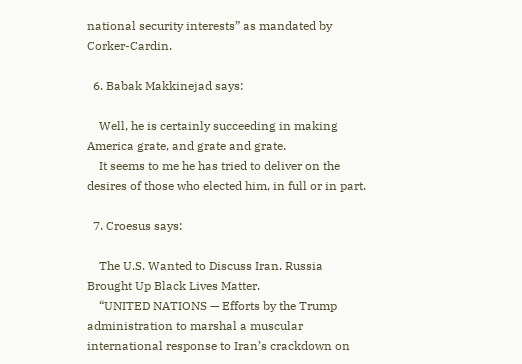national security interests” as mandated by Corker-Cardin.

  6. Babak Makkinejad says:

    Well, he is certainly succeeding in making America grate, and grate and grate.
    It seems to me he has tried to deliver on the desires of those who elected him, in full or in part.

  7. Croesus says:

    The U.S. Wanted to Discuss Iran. Russia Brought Up Black Lives Matter.
    “UNITED NATIONS — Efforts by the Trump administration to marshal a muscular international response to Iran’s crackdown on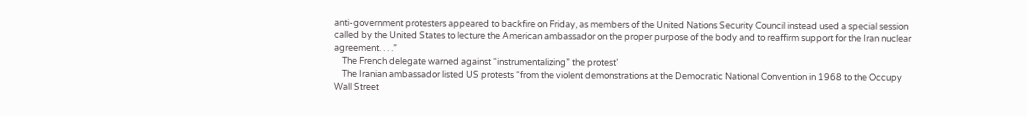anti-government protesters appeared to backfire on Friday, as members of the United Nations Security Council instead used a special session called by the United States to lecture the American ambassador on the proper purpose of the body and to reaffirm support for the Iran nuclear agreement. . . .”
    The French delegate warned against “instrumentalizing” the protest’
    The Iranian ambassador listed US protests “from the violent demonstrations at the Democratic National Convention in 1968 to the Occupy Wall Street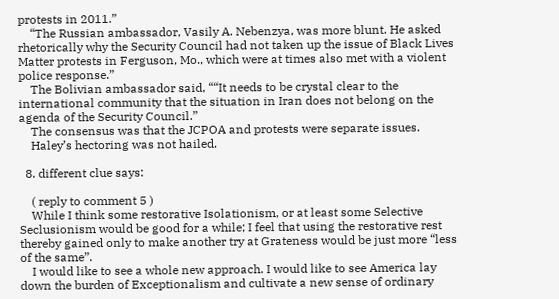protests in 2011.”
    “The Russian ambassador, Vasily A. Nebenzya, was more blunt. He asked rhetorically why the Security Council had not taken up the issue of Black Lives Matter protests in Ferguson, Mo., which were at times also met with a violent police response.”
    The Bolivian ambassador said, ““It needs to be crystal clear to the international community that the situation in Iran does not belong on the agenda of the Security Council.”
    The consensus was that the JCPOA and protests were separate issues.
    Haley’s hectoring was not hailed.

  8. different clue says:

    ( reply to comment 5 )
    While I think some restorative Isolationism, or at least some Selective Seclusionism would be good for a while; I feel that using the restorative rest thereby gained only to make another try at Grateness would be just more “less of the same”.
    I would like to see a whole new approach. I would like to see America lay down the burden of Exceptionalism and cultivate a new sense of ordinary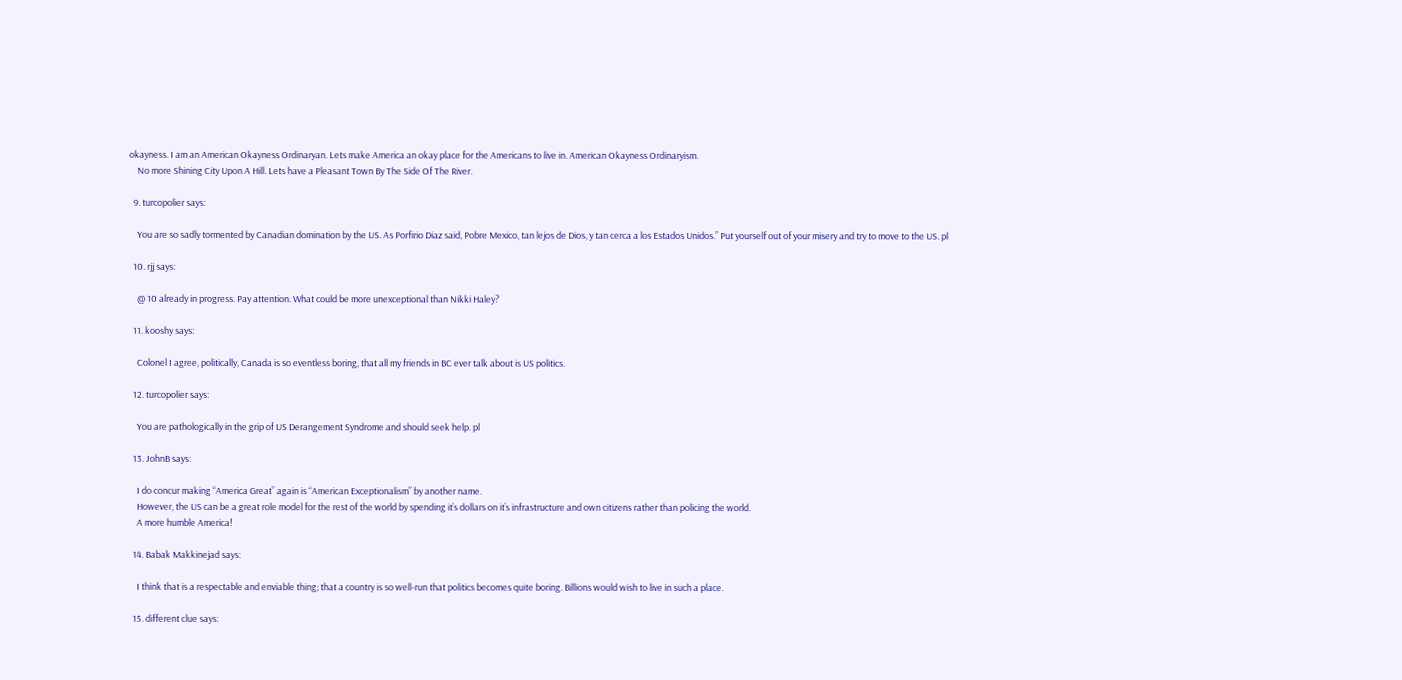okayness. I am an American Okayness Ordinaryan. Lets make America an okay place for the Americans to live in. American Okayness Ordinaryism.
    No more Shining City Upon A Hill. Lets have a Pleasant Town By The Side Of The River.

  9. turcopolier says:

    You are so sadly tormented by Canadian domination by the US. As Porfirio Diaz said, Pobre Mexico, tan lejos de Dios, y tan cerca a los Estados Unidos.” Put yourself out of your misery and try to move to the US. pl

  10. rjj says:

    @ 10 already in progress. Pay attention. What could be more unexceptional than Nikki Haley?

  11. kooshy says:

    Colonel I agree, politically, Canada is so eventless boring, that all my friends in BC ever talk about is US politics.

  12. turcopolier says:

    You are pathologically in the grip of US Derangement Syndrome and should seek help. pl

  13. JohnB says:

    I do concur making “America Great” again is “American Exceptionalism” by another name.
    However, the US can be a great role model for the rest of the world by spending it’s dollars on it’s infrastructure and own citizens rather than policing the world.
    A more humble America!

  14. Babak Makkinejad says:

    I think that is a respectable and enviable thing; that a country is so well-run that politics becomes quite boring. Billions would wish to live in such a place.

  15. different clue says: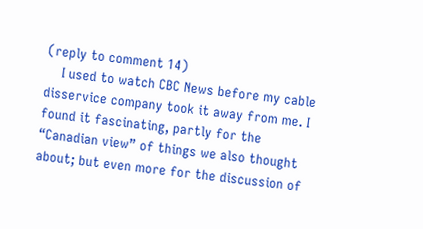(reply to comment 14)
    I used to watch CBC News before my cable disservice company took it away from me. I found it fascinating, partly for the “Canadian view” of things we also thought about; but even more for the discussion of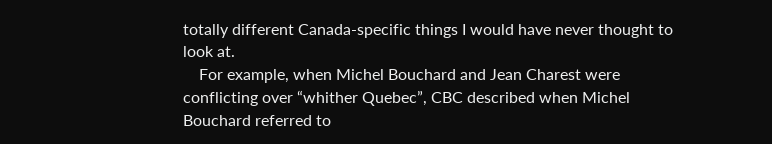totally different Canada-specific things I would have never thought to look at.
    For example, when Michel Bouchard and Jean Charest were conflicting over “whither Quebec”, CBC described when Michel Bouchard referred to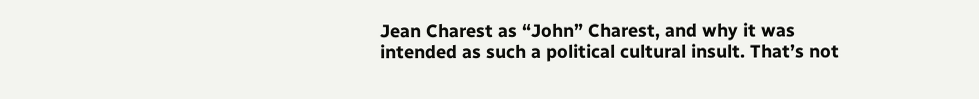Jean Charest as “John” Charest, and why it was intended as such a political cultural insult. That’s not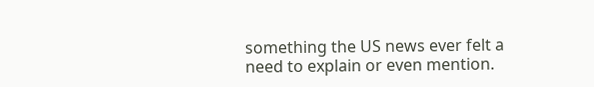something the US news ever felt a need to explain or even mention.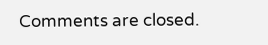Comments are closed.